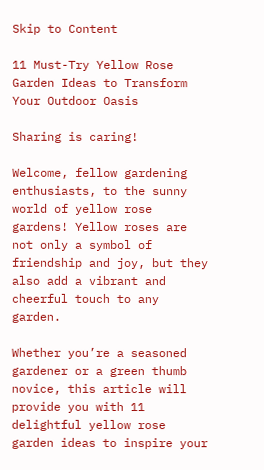Skip to Content

11 Must-Try Yellow Rose Garden Ideas to Transform Your Outdoor Oasis

Sharing is caring!

Welcome, fellow gardening enthusiasts, to the sunny world of yellow rose gardens! Yellow roses are not only a symbol of friendship and joy, but they also add a vibrant and cheerful touch to any garden.

Whether you’re a seasoned gardener or a green thumb novice, this article will provide you with 11 delightful yellow rose garden ideas to inspire your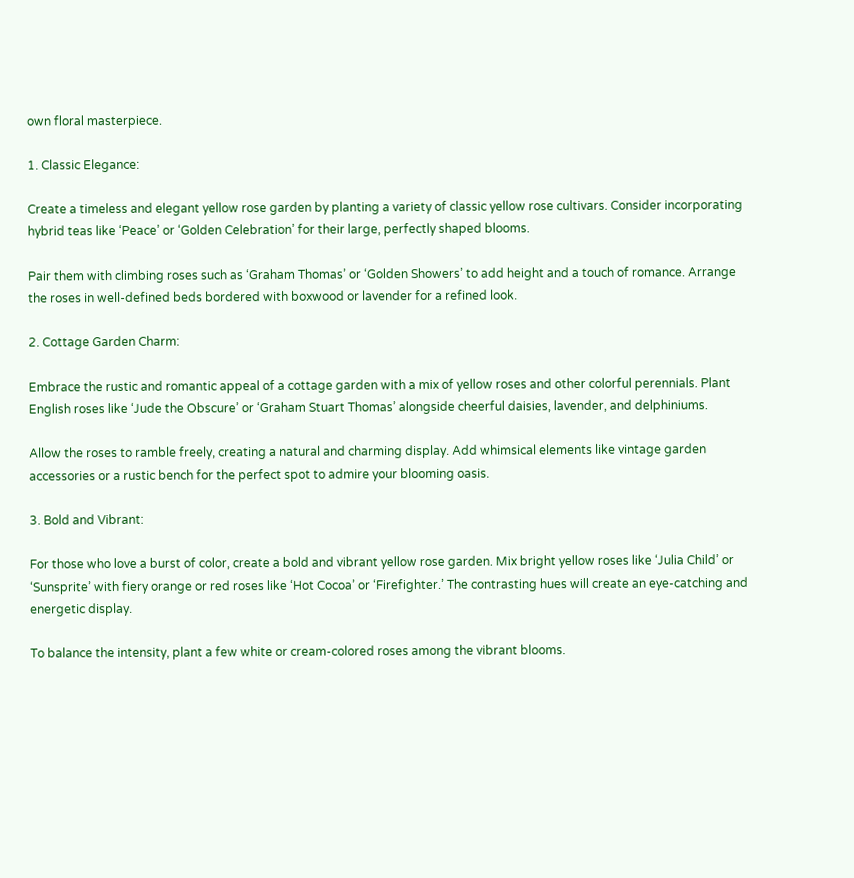own floral masterpiece.

1. Classic Elegance:

Create a timeless and elegant yellow rose garden by planting a variety of classic yellow rose cultivars. Consider incorporating hybrid teas like ‘Peace’ or ‘Golden Celebration’ for their large, perfectly shaped blooms.

Pair them with climbing roses such as ‘Graham Thomas’ or ‘Golden Showers’ to add height and a touch of romance. Arrange the roses in well-defined beds bordered with boxwood or lavender for a refined look.

2. Cottage Garden Charm:

Embrace the rustic and romantic appeal of a cottage garden with a mix of yellow roses and other colorful perennials. Plant English roses like ‘Jude the Obscure’ or ‘Graham Stuart Thomas’ alongside cheerful daisies, lavender, and delphiniums.

Allow the roses to ramble freely, creating a natural and charming display. Add whimsical elements like vintage garden accessories or a rustic bench for the perfect spot to admire your blooming oasis.

3. Bold and Vibrant:

For those who love a burst of color, create a bold and vibrant yellow rose garden. Mix bright yellow roses like ‘Julia Child’ or ‘Sunsprite’ with fiery orange or red roses like ‘Hot Cocoa’ or ‘Firefighter.’ The contrasting hues will create an eye-catching and energetic display.

To balance the intensity, plant a few white or cream-colored roses among the vibrant blooms.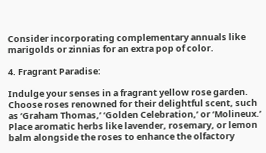Consider incorporating complementary annuals like marigolds or zinnias for an extra pop of color.

4. Fragrant Paradise:

Indulge your senses in a fragrant yellow rose garden. Choose roses renowned for their delightful scent, such as ‘Graham Thomas,’ ‘Golden Celebration,’ or ‘Molineux.’ Place aromatic herbs like lavender, rosemary, or lemon balm alongside the roses to enhance the olfactory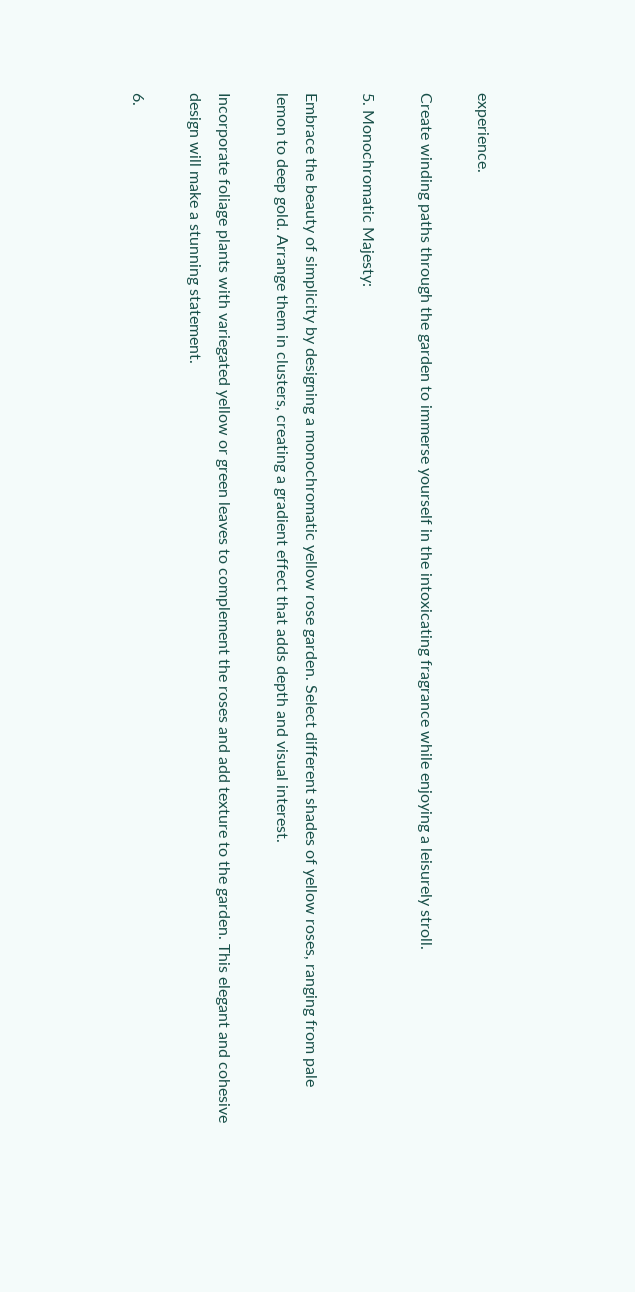experience.

Create winding paths through the garden to immerse yourself in the intoxicating fragrance while enjoying a leisurely stroll.

5. Monochromatic Majesty:

Embrace the beauty of simplicity by designing a monochromatic yellow rose garden. Select different shades of yellow roses, ranging from pale lemon to deep gold. Arrange them in clusters, creating a gradient effect that adds depth and visual interest.

Incorporate foliage plants with variegated yellow or green leaves to complement the roses and add texture to the garden. This elegant and cohesive design will make a stunning statement.

6.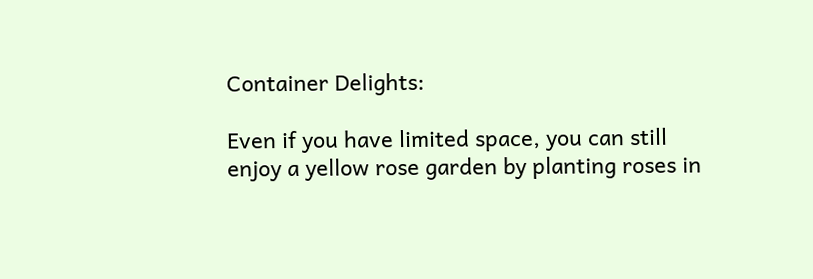Container Delights:

Even if you have limited space, you can still enjoy a yellow rose garden by planting roses in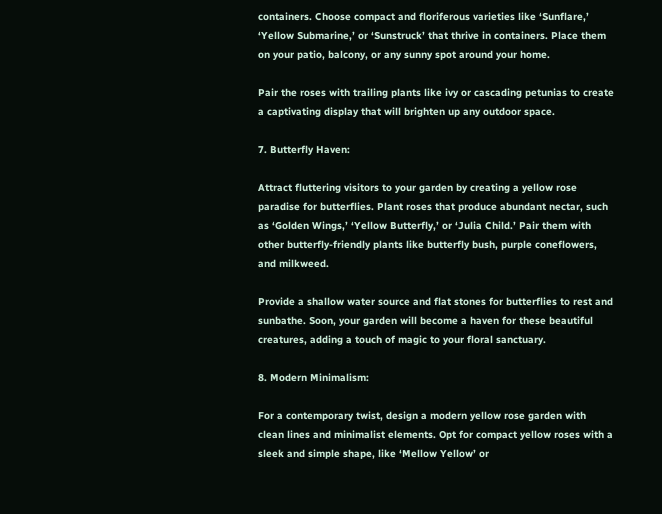containers. Choose compact and floriferous varieties like ‘Sunflare,’ ‘Yellow Submarine,’ or ‘Sunstruck’ that thrive in containers. Place them on your patio, balcony, or any sunny spot around your home.

Pair the roses with trailing plants like ivy or cascading petunias to create a captivating display that will brighten up any outdoor space.

7. Butterfly Haven:

Attract fluttering visitors to your garden by creating a yellow rose paradise for butterflies. Plant roses that produce abundant nectar, such as ‘Golden Wings,’ ‘Yellow Butterfly,’ or ‘Julia Child.’ Pair them with other butterfly-friendly plants like butterfly bush, purple coneflowers, and milkweed.

Provide a shallow water source and flat stones for butterflies to rest and sunbathe. Soon, your garden will become a haven for these beautiful creatures, adding a touch of magic to your floral sanctuary.

8. Modern Minimalism:

For a contemporary twist, design a modern yellow rose garden with clean lines and minimalist elements. Opt for compact yellow roses with a sleek and simple shape, like ‘Mellow Yellow’ or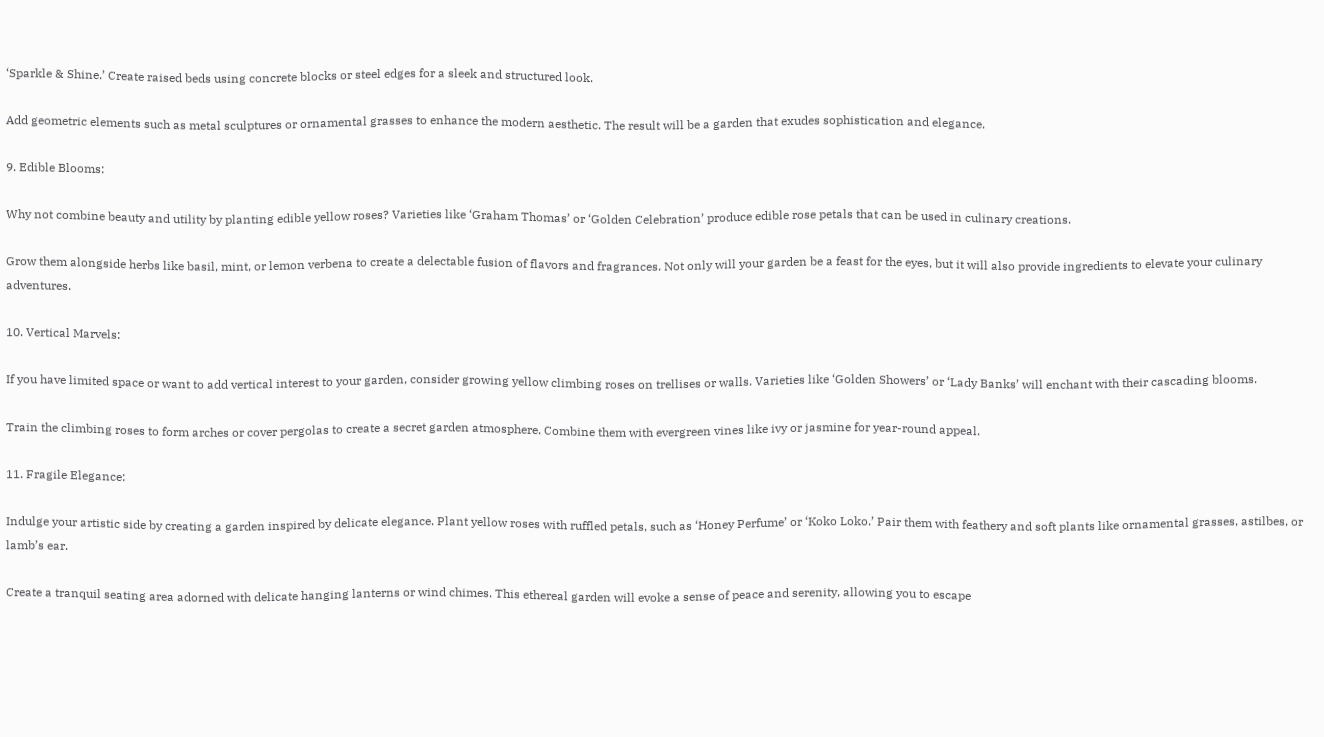‘Sparkle & Shine.’ Create raised beds using concrete blocks or steel edges for a sleek and structured look.

Add geometric elements such as metal sculptures or ornamental grasses to enhance the modern aesthetic. The result will be a garden that exudes sophistication and elegance.

9. Edible Blooms:

Why not combine beauty and utility by planting edible yellow roses? Varieties like ‘Graham Thomas’ or ‘Golden Celebration’ produce edible rose petals that can be used in culinary creations.

Grow them alongside herbs like basil, mint, or lemon verbena to create a delectable fusion of flavors and fragrances. Not only will your garden be a feast for the eyes, but it will also provide ingredients to elevate your culinary adventures.

10. Vertical Marvels:

If you have limited space or want to add vertical interest to your garden, consider growing yellow climbing roses on trellises or walls. Varieties like ‘Golden Showers’ or ‘Lady Banks’ will enchant with their cascading blooms.

Train the climbing roses to form arches or cover pergolas to create a secret garden atmosphere. Combine them with evergreen vines like ivy or jasmine for year-round appeal.

11. Fragile Elegance:

Indulge your artistic side by creating a garden inspired by delicate elegance. Plant yellow roses with ruffled petals, such as ‘Honey Perfume’ or ‘Koko Loko.’ Pair them with feathery and soft plants like ornamental grasses, astilbes, or lamb’s ear.

Create a tranquil seating area adorned with delicate hanging lanterns or wind chimes. This ethereal garden will evoke a sense of peace and serenity, allowing you to escape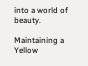into a world of beauty.

Maintaining a Yellow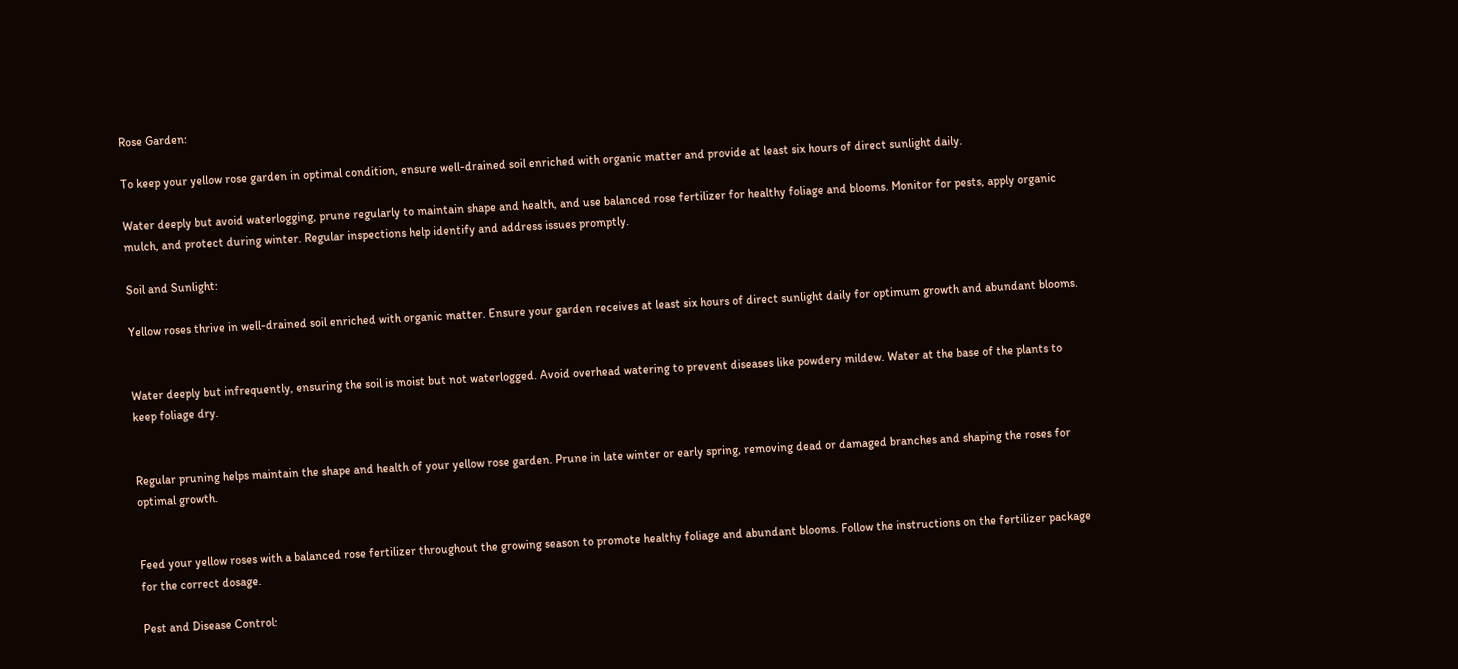Rose Garden:

To keep your yellow rose garden in optimal condition, ensure well-drained soil enriched with organic matter and provide at least six hours of direct sunlight daily.

Water deeply but avoid waterlogging, prune regularly to maintain shape and health, and use balanced rose fertilizer for healthy foliage and blooms. Monitor for pests, apply organic mulch, and protect during winter. Regular inspections help identify and address issues promptly.

Soil and Sunlight:

Yellow roses thrive in well-drained soil enriched with organic matter. Ensure your garden receives at least six hours of direct sunlight daily for optimum growth and abundant blooms.


Water deeply but infrequently, ensuring the soil is moist but not waterlogged. Avoid overhead watering to prevent diseases like powdery mildew. Water at the base of the plants to keep foliage dry.


Regular pruning helps maintain the shape and health of your yellow rose garden. Prune in late winter or early spring, removing dead or damaged branches and shaping the roses for optimal growth.


Feed your yellow roses with a balanced rose fertilizer throughout the growing season to promote healthy foliage and abundant blooms. Follow the instructions on the fertilizer package for the correct dosage.

Pest and Disease Control: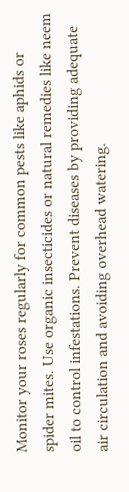Monitor your roses regularly for common pests like aphids or spider mites. Use organic insecticides or natural remedies like neem oil to control infestations. Prevent diseases by providing adequate air circulation and avoiding overhead watering.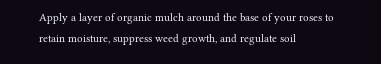Apply a layer of organic mulch around the base of your roses to retain moisture, suppress weed growth, and regulate soil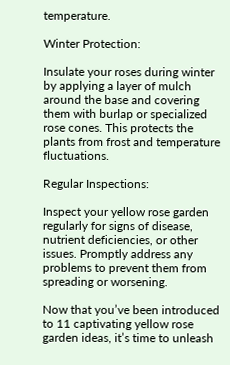temperature.

Winter Protection:

Insulate your roses during winter by applying a layer of mulch around the base and covering them with burlap or specialized rose cones. This protects the plants from frost and temperature fluctuations.

Regular Inspections:

Inspect your yellow rose garden regularly for signs of disease, nutrient deficiencies, or other issues. Promptly address any problems to prevent them from spreading or worsening.

Now that you’ve been introduced to 11 captivating yellow rose garden ideas, it’s time to unleash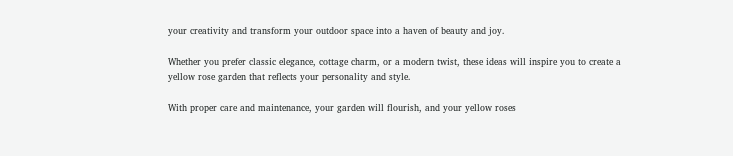your creativity and transform your outdoor space into a haven of beauty and joy.

Whether you prefer classic elegance, cottage charm, or a modern twist, these ideas will inspire you to create a yellow rose garden that reflects your personality and style.

With proper care and maintenance, your garden will flourish, and your yellow roses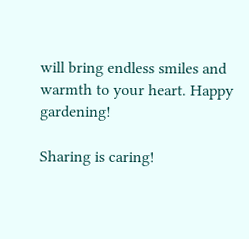will bring endless smiles and warmth to your heart. Happy gardening!

Sharing is caring!